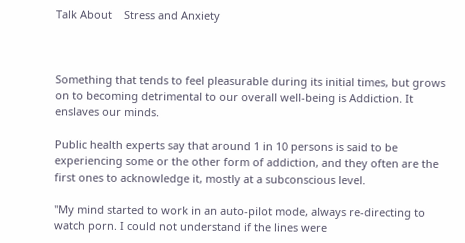Talk About    Stress and Anxiety



Something that tends to feel pleasurable during its initial times, but grows on to becoming detrimental to our overall well-being is Addiction. It enslaves our minds.

Public health experts say that around 1 in 10 persons is said to be experiencing some or the other form of addiction, and they often are the first ones to acknowledge it, mostly at a subconscious level.

"My mind started to work in an auto-pilot mode, always re-directing to watch porn. I could not understand if the lines were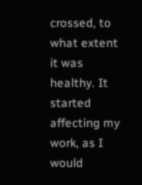crossed, to what extent it was healthy. It started affecting my work, as I would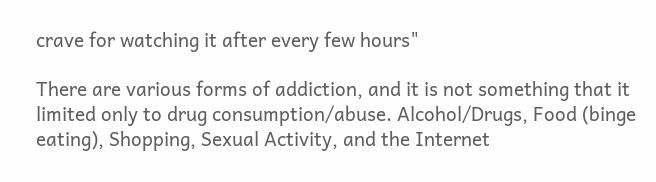crave for watching it after every few hours"

There are various forms of addiction, and it is not something that it limited only to drug consumption/abuse. Alcohol/Drugs, Food (binge eating), Shopping, Sexual Activity, and the Internet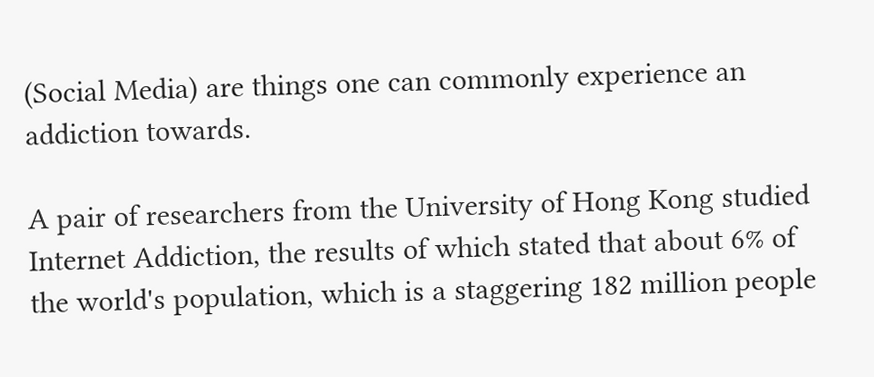(Social Media) are things one can commonly experience an addiction towards.

A pair of researchers from the University of Hong Kong studied Internet Addiction, the results of which stated that about 6% of the world's population, which is a staggering 182 million people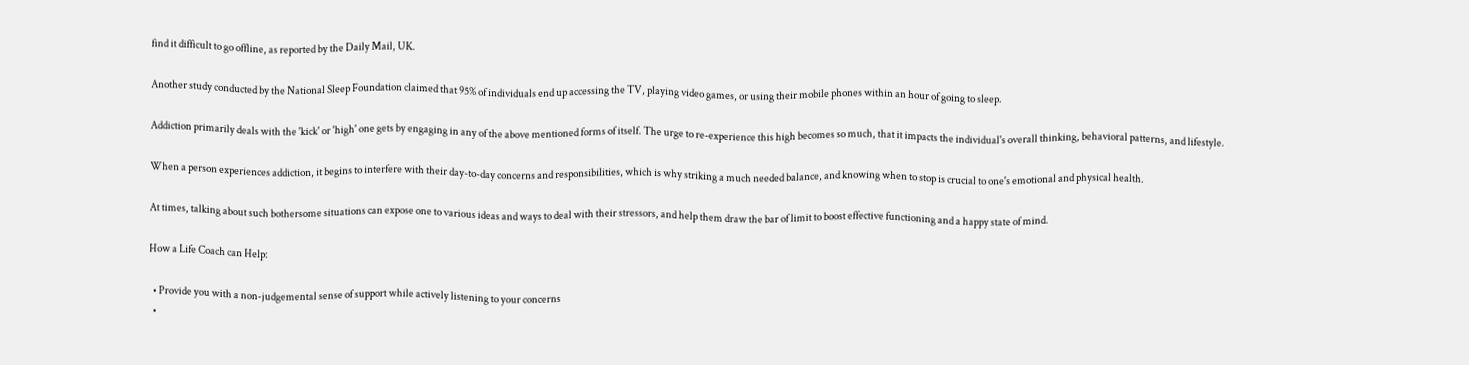find it difficult to go offline, as reported by the Daily Mail, UK.

Another study conducted by the National Sleep Foundation claimed that 95% of individuals end up accessing the TV, playing video games, or using their mobile phones within an hour of going to sleep.

Addiction primarily deals with the 'kick' or 'high' one gets by engaging in any of the above mentioned forms of itself. The urge to re-experience this high becomes so much, that it impacts the individual's overall thinking, behavioral patterns, and lifestyle.

When a person experiences addiction, it begins to interfere with their day-to-day concerns and responsibilities, which is why striking a much needed balance, and knowing when to stop is crucial to one's emotional and physical health.

At times, talking about such bothersome situations can expose one to various ideas and ways to deal with their stressors, and help them draw the bar of limit to boost effective functioning and a happy state of mind.

How a Life Coach can Help:

  • Provide you with a non-judgemental sense of support while actively listening to your concerns
  •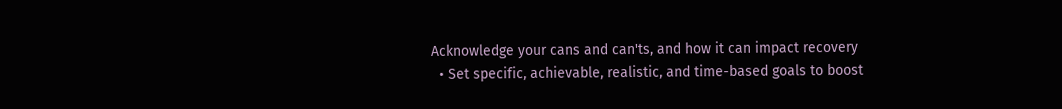Acknowledge your cans and can'ts, and how it can impact recovery
  • Set specific, achievable, realistic, and time-based goals to boost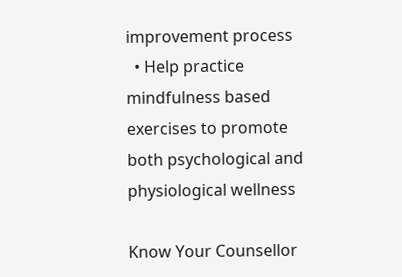improvement process
  • Help practice mindfulness based exercises to promote both psychological and physiological wellness

Know Your Counsellor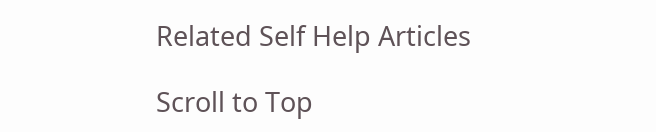Related Self Help Articles

Scroll to Top